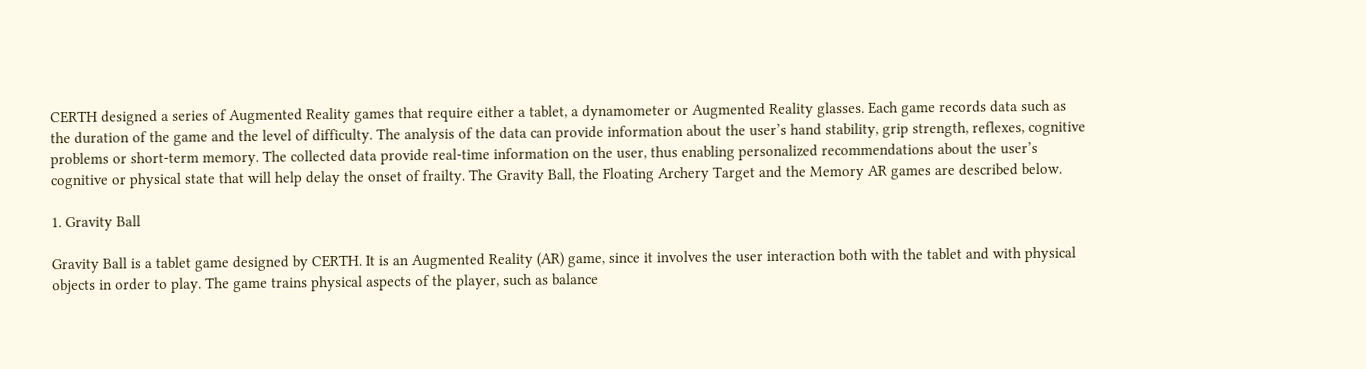CERTH designed a series of Augmented Reality games that require either a tablet, a dynamometer or Augmented Reality glasses. Each game records data such as the duration of the game and the level of difficulty. The analysis of the data can provide information about the user’s hand stability, grip strength, reflexes, cognitive problems or short-term memory. The collected data provide real-time information on the user, thus enabling personalized recommendations about the user’s cognitive or physical state that will help delay the onset of frailty. The Gravity Ball, the Floating Archery Target and the Memory AR games are described below.

1. Gravity Ball

Gravity Ball is a tablet game designed by CERTH. It is an Augmented Reality (AR) game, since it involves the user interaction both with the tablet and with physical objects in order to play. The game trains physical aspects of the player, such as balance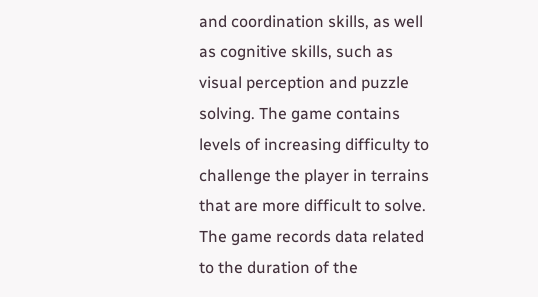and coordination skills, as well as cognitive skills, such as visual perception and puzzle solving. The game contains levels of increasing difficulty to challenge the player in terrains that are more difficult to solve. The game records data related to the duration of the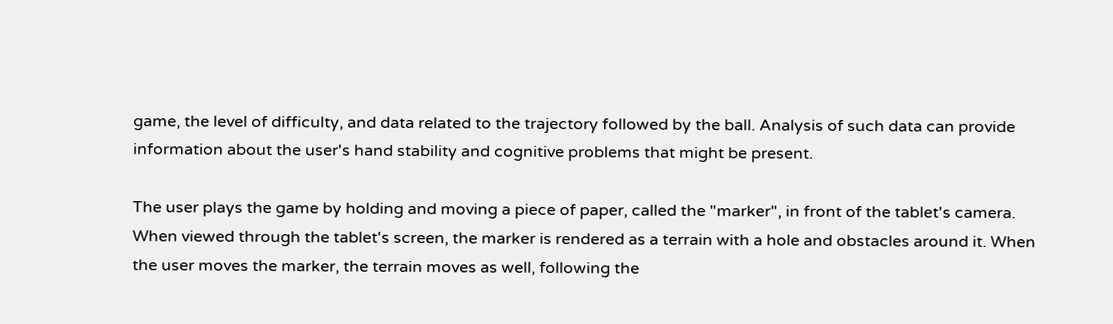game, the level of difficulty, and data related to the trajectory followed by the ball. Analysis of such data can provide information about the user's hand stability and cognitive problems that might be present.

The user plays the game by holding and moving a piece of paper, called the "marker", in front of the tablet's camera. When viewed through the tablet's screen, the marker is rendered as a terrain with a hole and obstacles around it. When the user moves the marker, the terrain moves as well, following the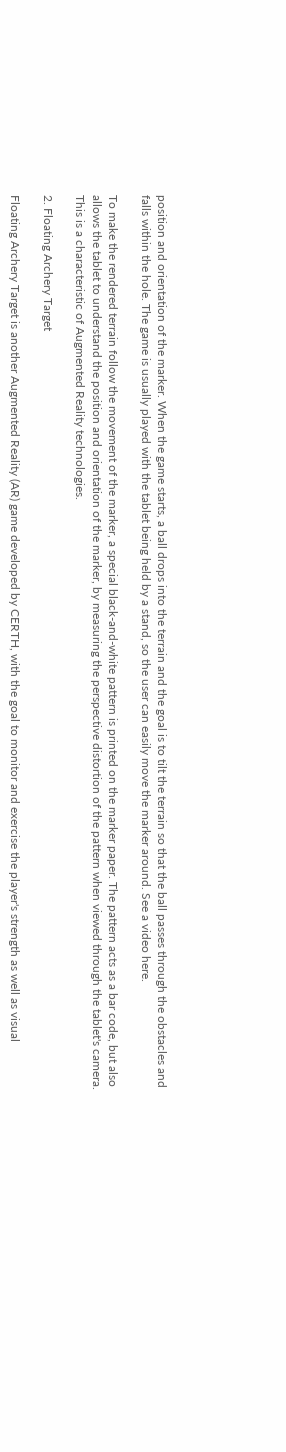position and orientation of the marker. When the game starts, a ball drops into the terrain and the goal is to tilt the terrain so that the ball passes through the obstacles and falls within the hole. The game is usually played with the tablet being held by a stand, so the user can easily move the marker around. See a video here.

To make the rendered terrain follow the movement of the marker, a special black-and-white pattern is printed on the marker paper. The pattern acts as a bar code, but also allows the tablet to understand the position and orientation of the marker, by measuring the perspective distortion of the pattern when viewed through the tablet's camera. This is a characteristic of Augmented Reality technologies.

2. Floating Archery Target

Floating Archery Target is another Augmented Reality (AR) game developed by CERTH, with the goal to monitor and exercise the player's strength as well as visual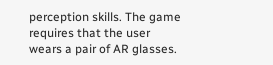perception skills. The game requires that the user wears a pair of AR glasses.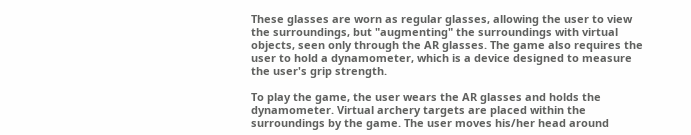These glasses are worn as regular glasses, allowing the user to view the surroundings, but "augmenting" the surroundings with virtual objects, seen only through the AR glasses. The game also requires the user to hold a dynamometer, which is a device designed to measure the user's grip strength.

To play the game, the user wears the AR glasses and holds the dynamometer. Virtual archery targets are placed within the surroundings by the game. The user moves his/her head around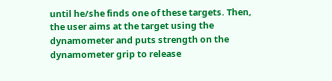until he/she finds one of these targets. Then, the user aims at the target using the dynamometer and puts strength on the dynamometer grip to release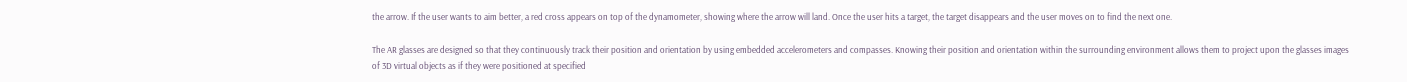the arrow. If the user wants to aim better, a red cross appears on top of the dynamometer, showing where the arrow will land. Once the user hits a target, the target disappears and the user moves on to find the next one.

The AR glasses are designed so that they continuously track their position and orientation by using embedded accelerometers and compasses. Knowing their position and orientation within the surrounding environment allows them to project upon the glasses images of 3D virtual objects as if they were positioned at specified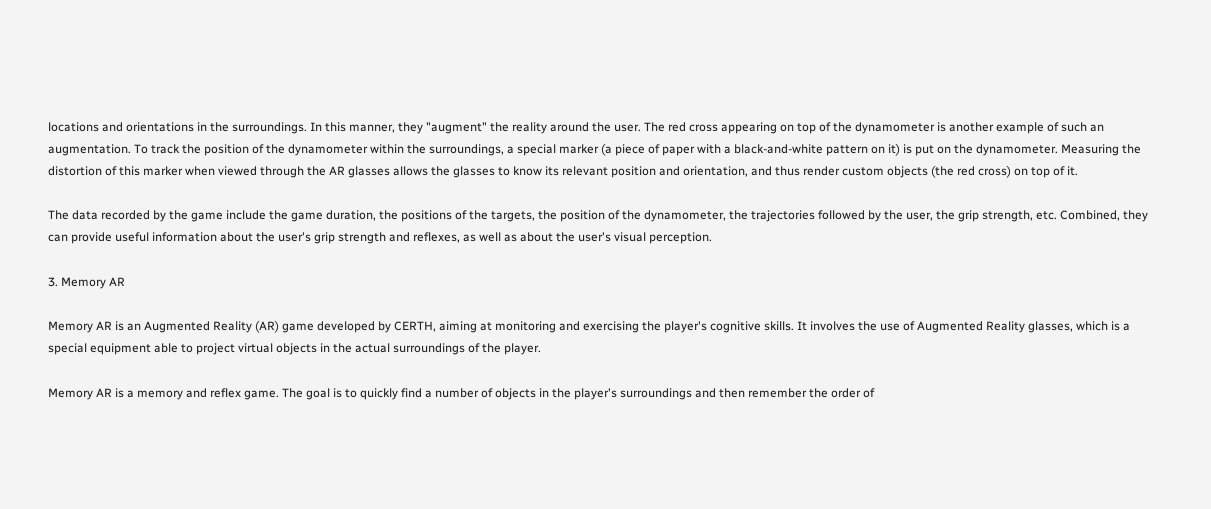locations and orientations in the surroundings. In this manner, they "augment" the reality around the user. The red cross appearing on top of the dynamometer is another example of such an augmentation. To track the position of the dynamometer within the surroundings, a special marker (a piece of paper with a black-and-white pattern on it) is put on the dynamometer. Measuring the distortion of this marker when viewed through the AR glasses allows the glasses to know its relevant position and orientation, and thus render custom objects (the red cross) on top of it.

The data recorded by the game include the game duration, the positions of the targets, the position of the dynamometer, the trajectories followed by the user, the grip strength, etc. Combined, they can provide useful information about the user's grip strength and reflexes, as well as about the user's visual perception.

3. Memory AR

Memory AR is an Augmented Reality (AR) game developed by CERTH, aiming at monitoring and exercising the player's cognitive skills. It involves the use of Augmented Reality glasses, which is a special equipment able to project virtual objects in the actual surroundings of the player.

Memory AR is a memory and reflex game. The goal is to quickly find a number of objects in the player's surroundings and then remember the order of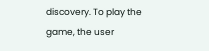discovery. To play the game, the user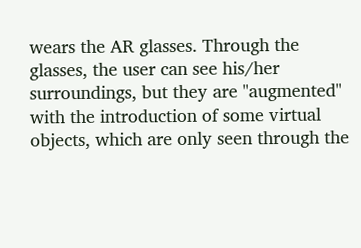wears the AR glasses. Through the glasses, the user can see his/her surroundings, but they are "augmented" with the introduction of some virtual objects, which are only seen through the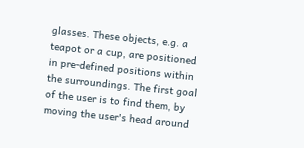glasses. These objects, e.g. a teapot or a cup, are positioned in pre-defined positions within the surroundings. The first goal of the user is to find them, by moving the user's head around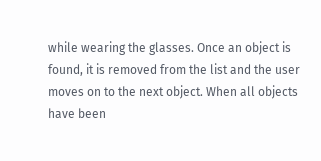while wearing the glasses. Once an object is found, it is removed from the list and the user moves on to the next object. When all objects have been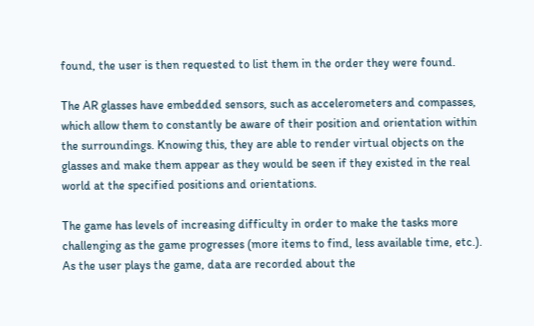found, the user is then requested to list them in the order they were found.

The AR glasses have embedded sensors, such as accelerometers and compasses, which allow them to constantly be aware of their position and orientation within the surroundings. Knowing this, they are able to render virtual objects on the glasses and make them appear as they would be seen if they existed in the real world at the specified positions and orientations.

The game has levels of increasing difficulty in order to make the tasks more challenging as the game progresses (more items to find, less available time, etc.). As the user plays the game, data are recorded about the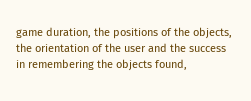game duration, the positions of the objects, the orientation of the user and the success in remembering the objects found,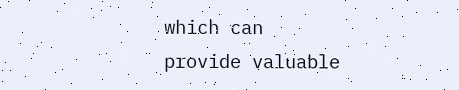which can provide valuable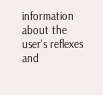information about the user's reflexes and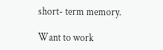short- term memory.

Want to work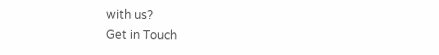with us?
Get in Touch